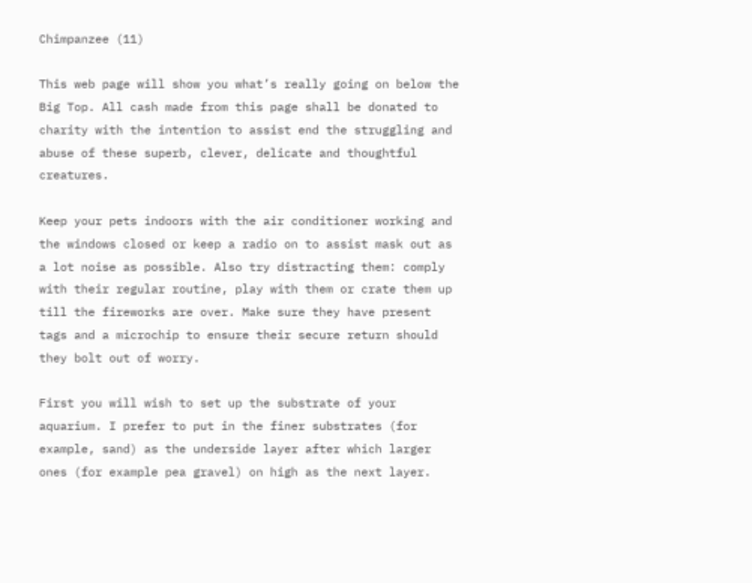Chimpanzee (11)

This web page will show you what’s really going on below the Big Top. All cash made from this page shall be donated to charity with the intention to assist end the struggling and abuse of these superb, clever, delicate and thoughtful creatures.

Keep your pets indoors with the air conditioner working and the windows closed or keep a radio on to assist mask out as a lot noise as possible. Also try distracting them: comply with their regular routine, play with them or crate them up till the fireworks are over. Make sure they have present tags and a microchip to ensure their secure return should they bolt out of worry.

First you will wish to set up the substrate of your aquarium. I prefer to put in the finer substrates (for example, sand) as the underside layer after which larger ones (for example pea gravel) on high as the next layer.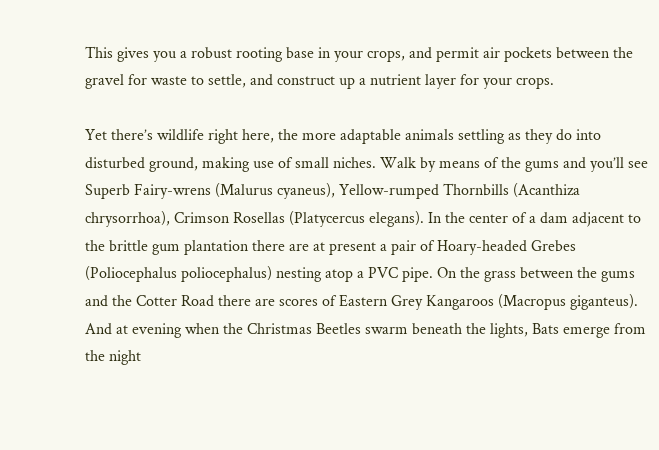This gives you a robust rooting base in your crops, and permit air pockets between the gravel for waste to settle, and construct up a nutrient layer for your crops.

Yet there’s wildlife right here, the more adaptable animals settling as they do into disturbed ground, making use of small niches. Walk by means of the gums and you’ll see Superb Fairy-wrens (Malurus cyaneus), Yellow-rumped Thornbills (Acanthiza chrysorrhoa), Crimson Rosellas (Platycercus elegans). In the center of a dam adjacent to the brittle gum plantation there are at present a pair of Hoary-headed Grebes (Poliocephalus poliocephalus) nesting atop a PVC pipe. On the grass between the gums and the Cotter Road there are scores of Eastern Grey Kangaroos (Macropus giganteus). And at evening when the Christmas Beetles swarm beneath the lights, Bats emerge from the night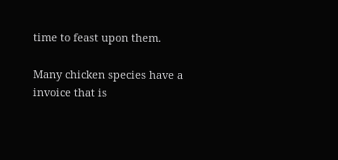time to feast upon them.

Many chicken species have a invoice that is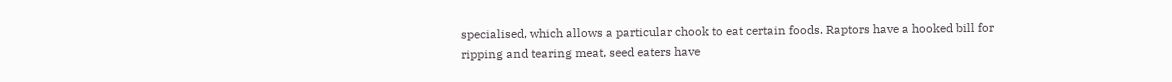specialised, which allows a particular chook to eat certain foods. Raptors have a hooked bill for ripping and tearing meat, seed eaters have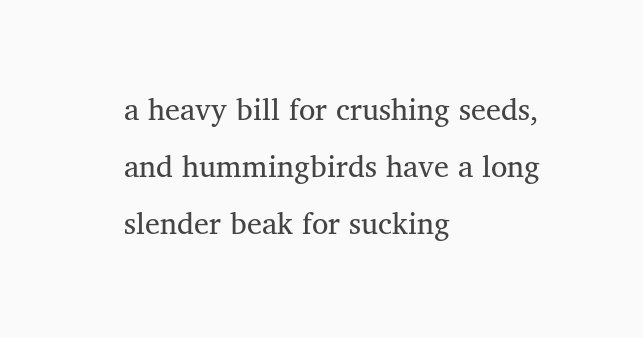a heavy bill for crushing seeds, and hummingbirds have a long slender beak for sucking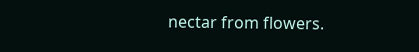nectar from flowers.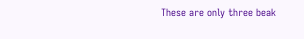These are only three beak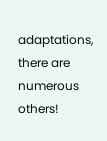adaptations, there are numerous others!